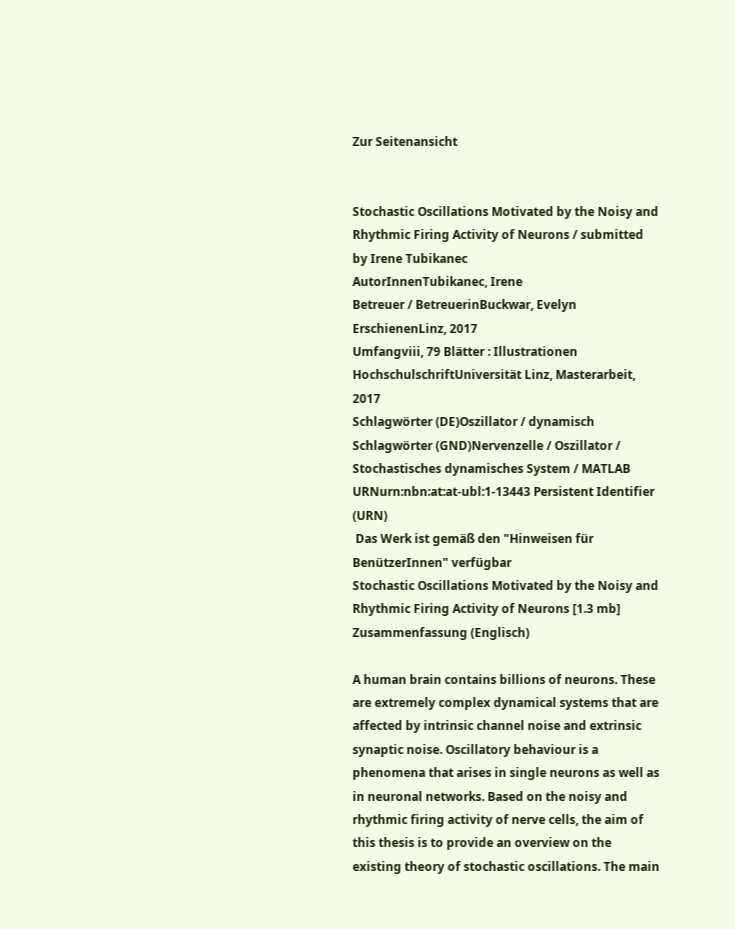Zur Seitenansicht


Stochastic Oscillations Motivated by the Noisy and Rhythmic Firing Activity of Neurons / submitted by Irene Tubikanec
AutorInnenTubikanec, Irene
Betreuer / BetreuerinBuckwar, Evelyn
ErschienenLinz, 2017
Umfangviii, 79 Blätter : Illustrationen
HochschulschriftUniversität Linz, Masterarbeit, 2017
Schlagwörter (DE)Oszillator / dynamisch
Schlagwörter (GND)Nervenzelle / Oszillator / Stochastisches dynamisches System / MATLAB
URNurn:nbn:at:at-ubl:1-13443 Persistent Identifier (URN)
 Das Werk ist gemäß den "Hinweisen für BenützerInnen" verfügbar
Stochastic Oscillations Motivated by the Noisy and Rhythmic Firing Activity of Neurons [1.3 mb]
Zusammenfassung (Englisch)

A human brain contains billions of neurons. These are extremely complex dynamical systems that are affected by intrinsic channel noise and extrinsic synaptic noise. Oscillatory behaviour is a phenomena that arises in single neurons as well as in neuronal networks. Based on the noisy and rhythmic firing activity of nerve cells, the aim of this thesis is to provide an overview on the existing theory of stochastic oscillations. The main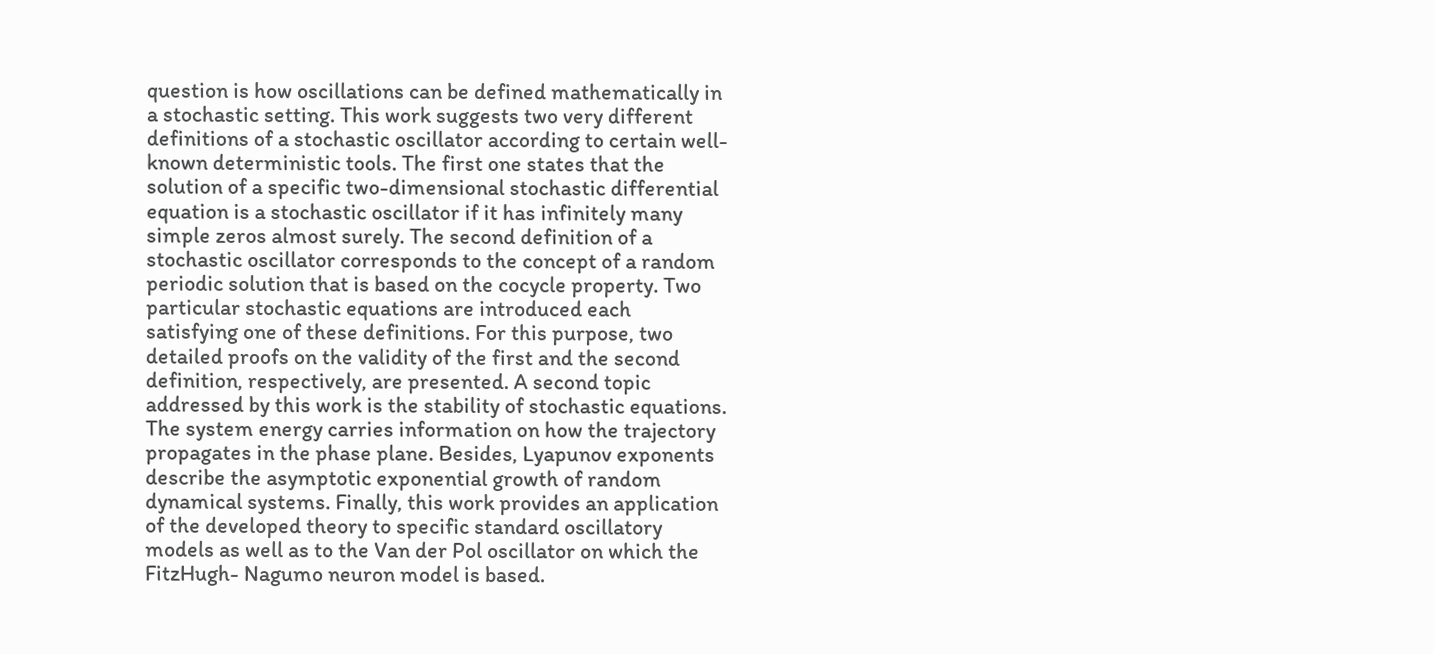question is how oscillations can be defined mathematically in a stochastic setting. This work suggests two very different definitions of a stochastic oscillator according to certain well-known deterministic tools. The first one states that the solution of a specific two-dimensional stochastic differential equation is a stochastic oscillator if it has infinitely many simple zeros almost surely. The second definition of a stochastic oscillator corresponds to the concept of a random periodic solution that is based on the cocycle property. Two particular stochastic equations are introduced each satisfying one of these definitions. For this purpose, two detailed proofs on the validity of the first and the second definition, respectively, are presented. A second topic addressed by this work is the stability of stochastic equations. The system energy carries information on how the trajectory propagates in the phase plane. Besides, Lyapunov exponents describe the asymptotic exponential growth of random dynamical systems. Finally, this work provides an application of the developed theory to specific standard oscillatory models as well as to the Van der Pol oscillator on which the FitzHugh- Nagumo neuron model is based.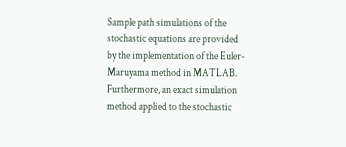Sample path simulations of the stochastic equations are provided by the implementation of the Euler-Maruyama method in MATLAB. Furthermore, an exact simulation method applied to the stochastic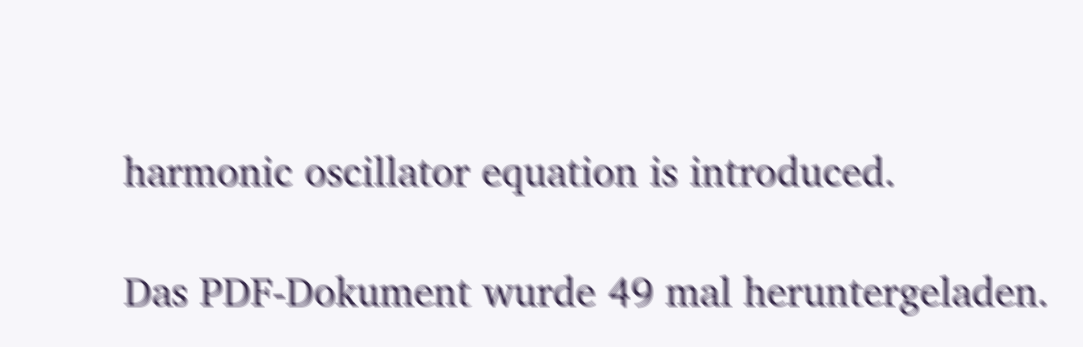harmonic oscillator equation is introduced.

Das PDF-Dokument wurde 49 mal heruntergeladen.